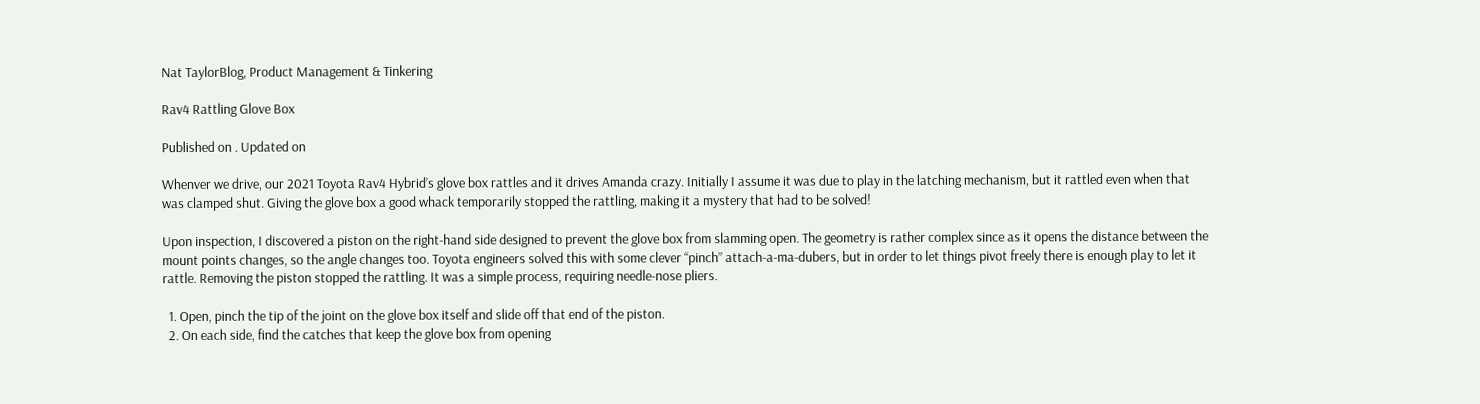Nat TaylorBlog, Product Management & Tinkering

Rav4 Rattling Glove Box

Published on . Updated on

Whenver we drive, our 2021 Toyota Rav4 Hybrid’s glove box rattles and it drives Amanda crazy. Initially I assume it was due to play in the latching mechanism, but it rattled even when that was clamped shut. Giving the glove box a good whack temporarily stopped the rattling, making it a mystery that had to be solved!

Upon inspection, I discovered a piston on the right-hand side designed to prevent the glove box from slamming open. The geometry is rather complex since as it opens the distance between the mount points changes, so the angle changes too. Toyota engineers solved this with some clever “pinch” attach-a-ma-dubers, but in order to let things pivot freely there is enough play to let it rattle. Removing the piston stopped the rattling. It was a simple process, requiring needle-nose pliers.

  1. Open, pinch the tip of the joint on the glove box itself and slide off that end of the piston.
  2. On each side, find the catches that keep the glove box from opening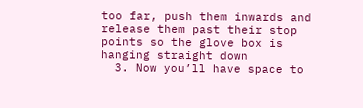too far, push them inwards and release them past their stop points so the glove box is hanging straight down
  3. Now you’ll have space to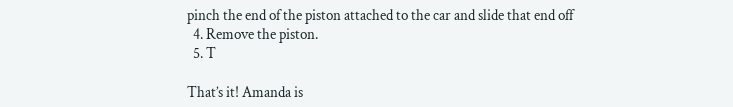pinch the end of the piston attached to the car and slide that end off
  4. Remove the piston.
  5. T

That’s it! Amanda is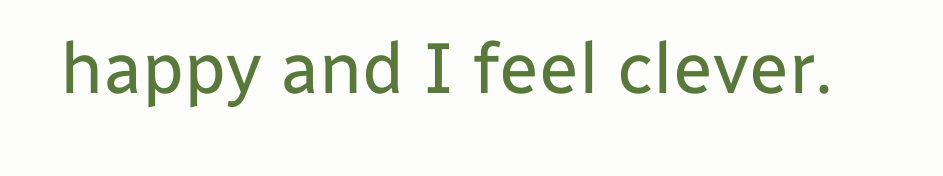happy and I feel clever.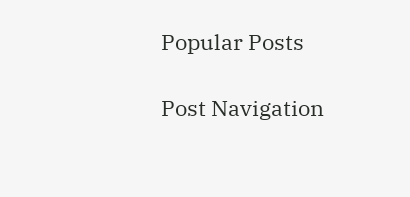Popular Posts

Post Navigation